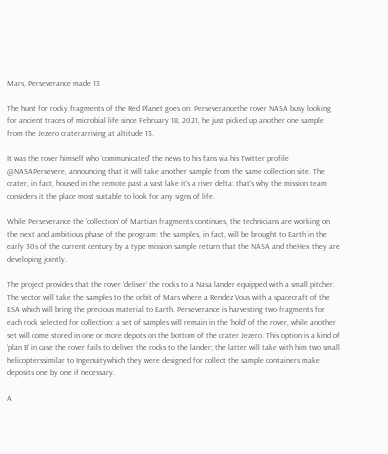Mars, Perseverance made 13

The hunt for rocky fragments of the Red Planet goes on: Perseverancethe rover NASA busy looking for ancient traces of microbial life since February 18, 2021, he just picked up another one sample from the Jezero craterarriving at altitude 13.

It was the rover himself who ‘communicated’ the news to his fans via his Twitter profile @NASAPersevere, announcing that it will take another sample from the same collection site. The crater, in fact, housed in the remote past a vast lake it’s a river delta: that’s why the mission team considers it the place most suitable to look for any signs of life.

While Perseverance the ‘collection’ of Martian fragments continues, the technicians are working on the next and ambitious phase of the program: the samples, in fact, will be brought to Earth in the early 30s of the current century by a type mission sample return that the NASA and theHex they are developing jointly.

The project provides that the rover ‘deliver’ the rocks to a Nasa lander equipped with a small pitcher. The vector will take the samples to the orbit of Mars where a Rendez Vous with a spacecraft of the ESA which will bring the precious material to Earth. Perseverance is harvesting two fragments for each rock selected for collection: a set of samples will remain in the ‘hold’ of the rover, while another set will come stored in one or more depots on the bottom of the crater Jezero. This option is a kind of ‘plan B’ in case the rover fails to deliver the rocks to the lander; the latter will take with him two small helicopterssimilar to Ingenuitywhich they were designed for collect the sample containers make deposits one by one if necessary.

A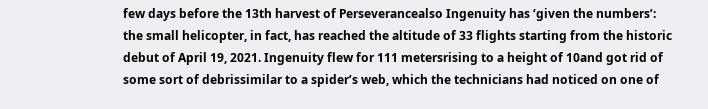few days before the 13th harvest of Perseverancealso Ingenuity has ‘given the numbers’: the small helicopter, in fact, has reached the altitude of 33 flights starting from the historic debut of April 19, 2021. Ingenuity flew for 111 metersrising to a height of 10and got rid of some sort of debrissimilar to a spider’s web, which the technicians had noticed on one of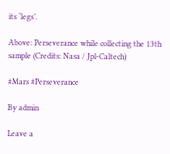its ‘legs’.

Above: Perseverance while collecting the 13th sample (Credits: Nasa / Jpl-Caltech)

#Mars #Perseverance

By admin

Leave a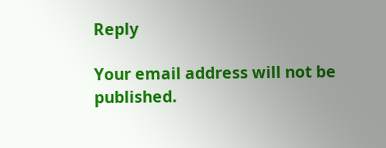Reply

Your email address will not be published.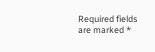Required fields are marked *